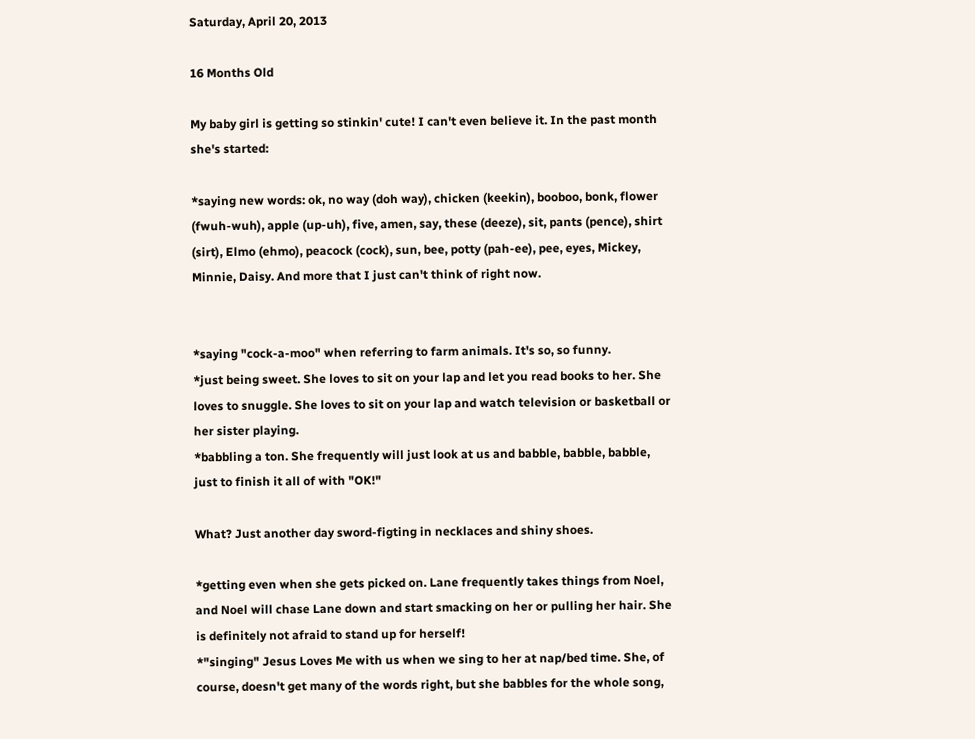Saturday, April 20, 2013

16 Months Old

My baby girl is getting so stinkin' cute! I can't even believe it. In the past month she's started:

*saying new words: ok, no way (doh way), chicken (keekin), booboo, bonk, flower (fwuh-wuh), apple (up-uh), five, amen, say, these (deeze), sit, pants (pence), shirt (sirt), Elmo (ehmo), peacock (cock), sun, bee, potty (pah-ee), pee, eyes, Mickey, Minnie, Daisy. And more that I just can't think of right now.


*saying "cock-a-moo" when referring to farm animals. It's so, so funny.
*just being sweet. She loves to sit on your lap and let you read books to her. She loves to snuggle. She loves to sit on your lap and watch television or basketball or her sister playing.
*babbling a ton. She frequently will just look at us and babble, babble, babble, just to finish it all of with "OK!"

What? Just another day sword-figting in necklaces and shiny shoes.

*getting even when she gets picked on. Lane frequently takes things from Noel, and Noel will chase Lane down and start smacking on her or pulling her hair. She is definitely not afraid to stand up for herself!
*"singing" Jesus Loves Me with us when we sing to her at nap/bed time. She, of course, doesn't get many of the words right, but she babbles for the whole song,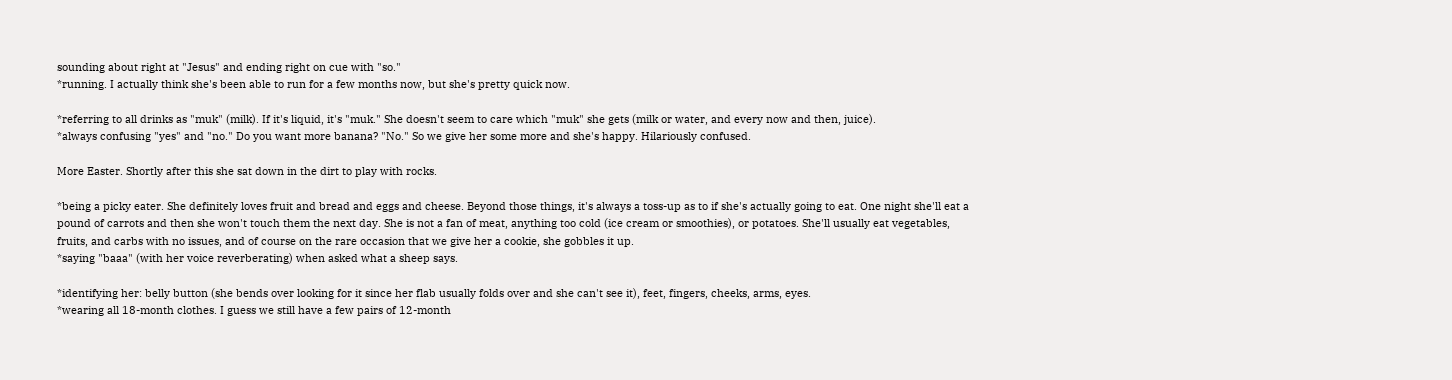sounding about right at "Jesus" and ending right on cue with "so."
*running. I actually think she's been able to run for a few months now, but she's pretty quick now.

*referring to all drinks as "muk" (milk). If it's liquid, it's "muk." She doesn't seem to care which "muk" she gets (milk or water, and every now and then, juice).
*always confusing "yes" and "no." Do you want more banana? "No." So we give her some more and she's happy. Hilariously confused.

More Easter. Shortly after this she sat down in the dirt to play with rocks.

*being a picky eater. She definitely loves fruit and bread and eggs and cheese. Beyond those things, it's always a toss-up as to if she's actually going to eat. One night she'll eat a pound of carrots and then she won't touch them the next day. She is not a fan of meat, anything too cold (ice cream or smoothies), or potatoes. She'll usually eat vegetables, fruits, and carbs with no issues, and of course on the rare occasion that we give her a cookie, she gobbles it up.
*saying "baaa" (with her voice reverberating) when asked what a sheep says.

*identifying her: belly button (she bends over looking for it since her flab usually folds over and she can't see it), feet, fingers, cheeks, arms, eyes.
*wearing all 18-month clothes. I guess we still have a few pairs of 12-month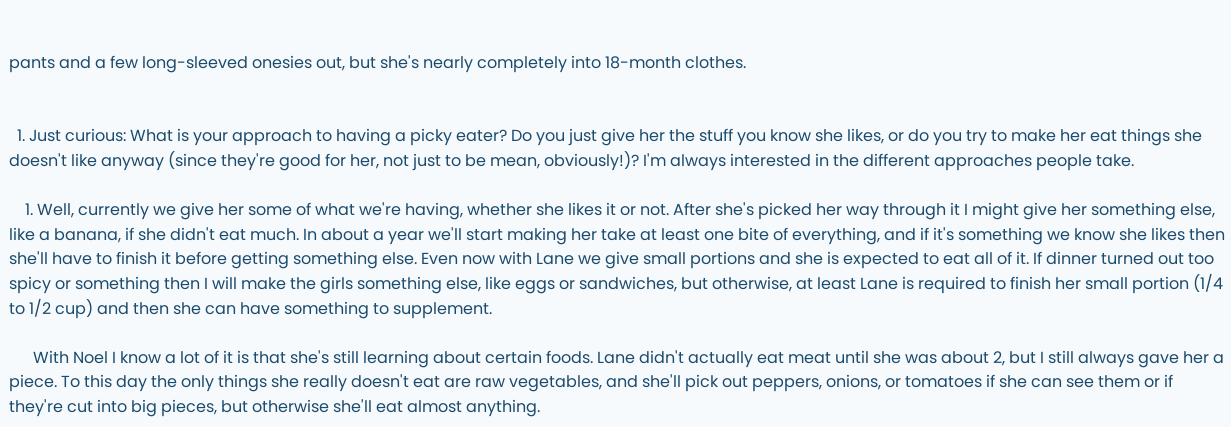pants and a few long-sleeved onesies out, but she's nearly completely into 18-month clothes.


  1. Just curious: What is your approach to having a picky eater? Do you just give her the stuff you know she likes, or do you try to make her eat things she doesn't like anyway (since they're good for her, not just to be mean, obviously!)? I'm always interested in the different approaches people take.

    1. Well, currently we give her some of what we're having, whether she likes it or not. After she's picked her way through it I might give her something else, like a banana, if she didn't eat much. In about a year we'll start making her take at least one bite of everything, and if it's something we know she likes then she'll have to finish it before getting something else. Even now with Lane we give small portions and she is expected to eat all of it. If dinner turned out too spicy or something then I will make the girls something else, like eggs or sandwiches, but otherwise, at least Lane is required to finish her small portion (1/4 to 1/2 cup) and then she can have something to supplement.

      With Noel I know a lot of it is that she's still learning about certain foods. Lane didn't actually eat meat until she was about 2, but I still always gave her a piece. To this day the only things she really doesn't eat are raw vegetables, and she'll pick out peppers, onions, or tomatoes if she can see them or if they're cut into big pieces, but otherwise she'll eat almost anything.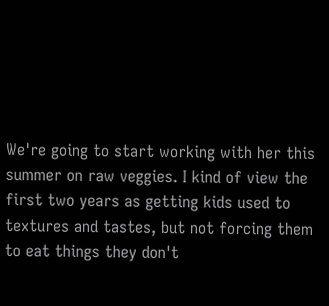We're going to start working with her this summer on raw veggies. I kind of view the first two years as getting kids used to textures and tastes, but not forcing them to eat things they don't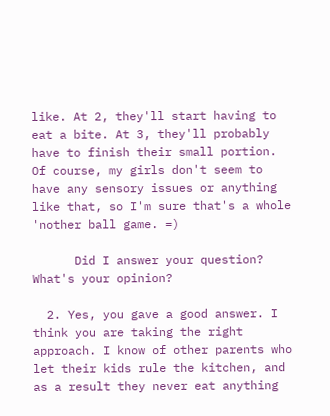like. At 2, they'll start having to eat a bite. At 3, they'll probably have to finish their small portion. Of course, my girls don't seem to have any sensory issues or anything like that, so I'm sure that's a whole 'nother ball game. =)

      Did I answer your question? What's your opinion?

  2. Yes, you gave a good answer. I think you are taking the right approach. I know of other parents who let their kids rule the kitchen, and as a result they never eat anything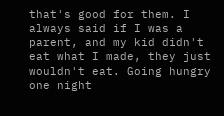that's good for them. I always said if I was a parent, and my kid didn't eat what I made, they just wouldn't eat. Going hungry one night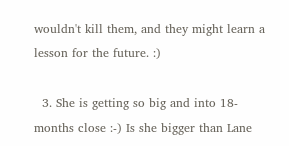wouldn't kill them, and they might learn a lesson for the future. :)

  3. She is getting so big and into 18-months close :-) Is she bigger than Lane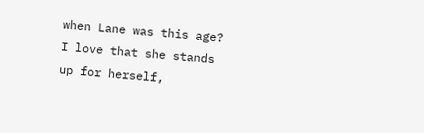when Lane was this age? I love that she stands up for herself,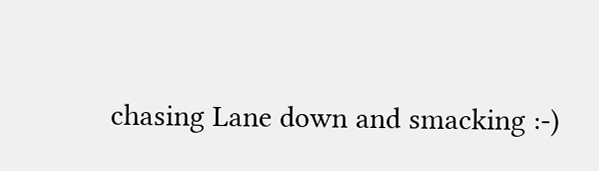chasing Lane down and smacking :-)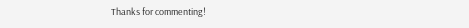Thanks for commenting!